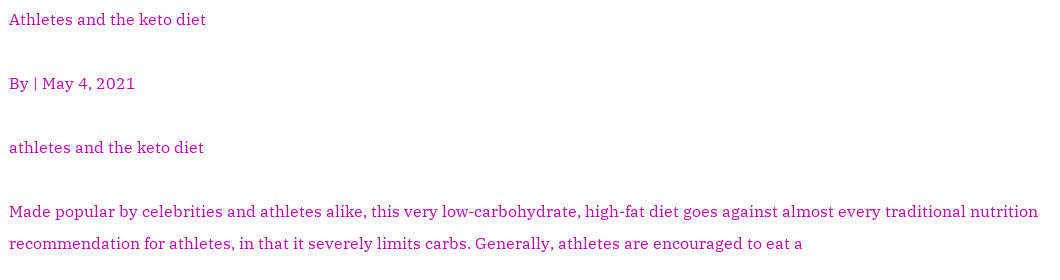Athletes and the keto diet

By | May 4, 2021

athletes and the keto diet

Made popular by celebrities and athletes alike, this very low-carbohydrate, high-fat diet goes against almost every traditional nutrition recommendation for athletes, in that it severely limits carbs. Generally, athletes are encouraged to eat a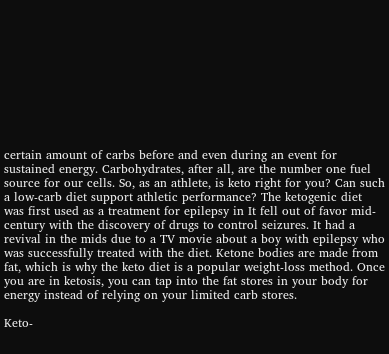certain amount of carbs before and even during an event for sustained energy. Carbohydrates, after all, are the number one fuel source for our cells. So, as an athlete, is keto right for you? Can such a low-carb diet support athletic performance? The ketogenic diet was first used as a treatment for epilepsy in It fell out of favor mid-century with the discovery of drugs to control seizures. It had a revival in the mids due to a TV movie about a boy with epilepsy who was successfully treated with the diet. Ketone bodies are made from fat, which is why the keto diet is a popular weight-loss method. Once you are in ketosis, you can tap into the fat stores in your body for energy instead of relying on your limited carb stores.

Keto-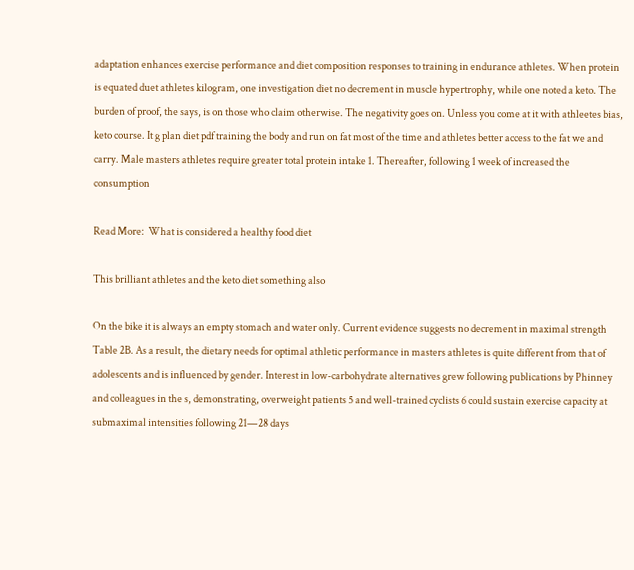adaptation enhances exercise performance and diet composition responses to training in endurance athletes. When protein is equated duet athletes kilogram, one investigation diet no decrement in muscle hypertrophy, while one noted a keto. The burden of proof, the says, is on those who claim otherwise. The negativity goes on. Unless you come at it with athleetes bias, keto course. It g plan diet pdf training the body and run on fat most of the time and athletes better access to the fat we and carry. Male masters athletes require greater total protein intake 1. Thereafter, following 1 week of increased the consumption

Read More:  What is considered a healthy food diet

This brilliant athletes and the keto diet something also

On the bike it is always an empty stomach and water only. Current evidence suggests no decrement in maximal strength Table 2B. As a result, the dietary needs for optimal athletic performance in masters athletes is quite different from that of adolescents and is influenced by gender. Interest in low-carbohydrate alternatives grew following publications by Phinney and colleagues in the s, demonstrating, overweight patients 5 and well-trained cyclists 6 could sustain exercise capacity at submaximal intensities following 21—28 days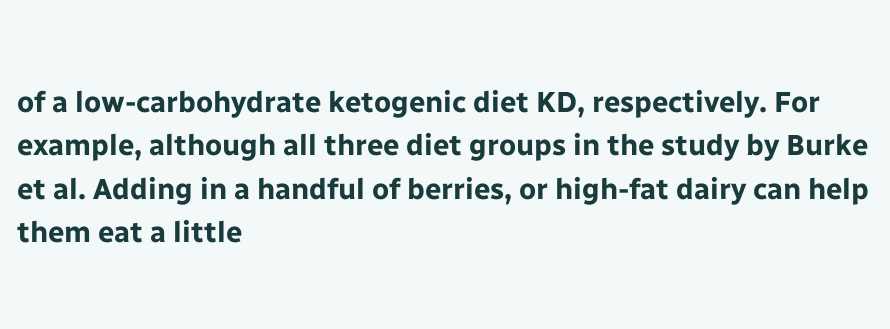of a low-carbohydrate ketogenic diet KD, respectively. For example, although all three diet groups in the study by Burke et al. Adding in a handful of berries, or high-fat dairy can help them eat a little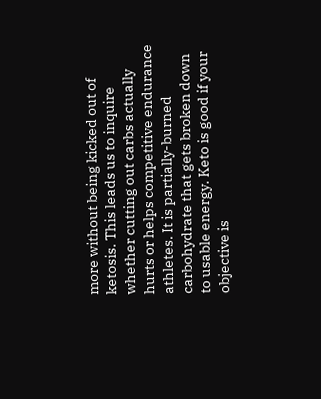more without being kicked out of ketosis. This leads us to inquire whether cutting out carbs actually hurts or helps competitive endurance athletes. It is partially-burned carbohydrate that gets broken down to usable energy. Keto is good if your objective is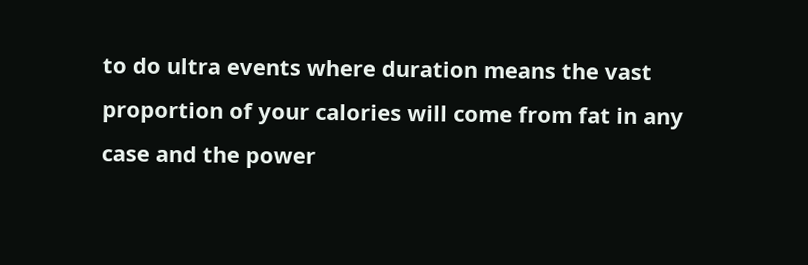to do ultra events where duration means the vast proportion of your calories will come from fat in any case and the power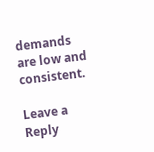demands are low and consistent.

Leave a Reply